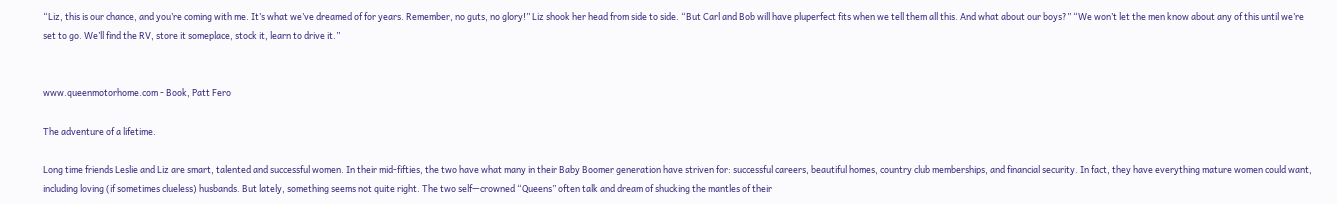“Liz, this is our chance, and you’re coming with me. It’s what we’ve dreamed of for years. Remember, no guts, no glory!” Liz shook her head from side to side. “But Carl and Bob will have pluperfect fits when we tell them all this. And what about our boys?” “We won’t let the men know about any of this until we’re set to go. We’ll find the RV, store it someplace, stock it, learn to drive it.”


www.queenmotorhome.com - Book, Patt Fero

The adventure of a lifetime.

Long time friends Leslie and Liz are smart, talented and successful women. In their mid-fifties, the two have what many in their Baby Boomer generation have striven for: successful careers, beautiful homes, country club memberships, and financial security. In fact, they have everything mature women could want, including loving (if sometimes clueless) husbands. But lately, something seems not quite right. The two self—crowned “Queens” often talk and dream of shucking the mantles of their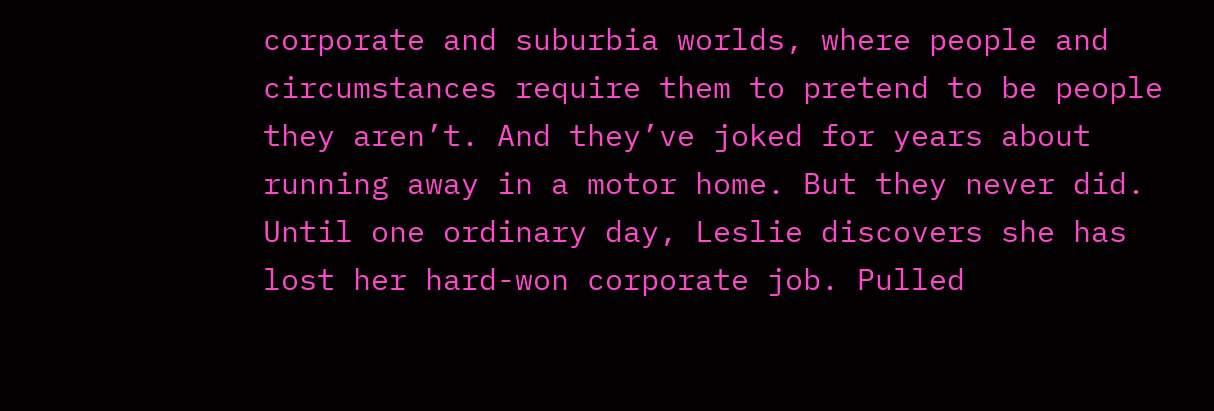corporate and suburbia worlds, where people and circumstances require them to pretend to be people they aren’t. And they’ve joked for years about running away in a motor home. But they never did. Until one ordinary day, Leslie discovers she has lost her hard-won corporate job. Pulled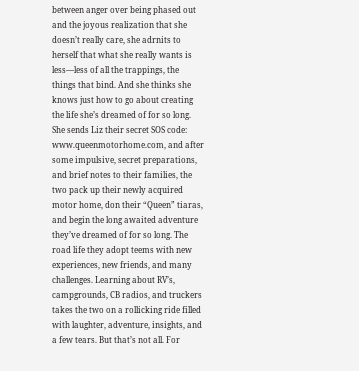between anger over being phased out and the joyous realization that she doesn’t really care, she adrnits to herself that what she really wants is less—less of all the trappings, the things that bind. And she thinks she knows just how to go about creating the life she’s dreamed of for so long. She sends Liz their secret SOS code: www.queenmotorhome.com, and after some impulsive, secret preparations, and brief notes to their families, the two pack up their newly acquired motor home, don their “Queen” tiaras, and begin the long awaited adventure they’ve dreamed of for so long. The road life they adopt teems with new experiences, new friends, and many challenges. Learning about RV’s, campgrounds, CB radios, and truckers takes the two on a rollicking ride filled with laughter, adventure, insights, and a few tears. But that’s not all. For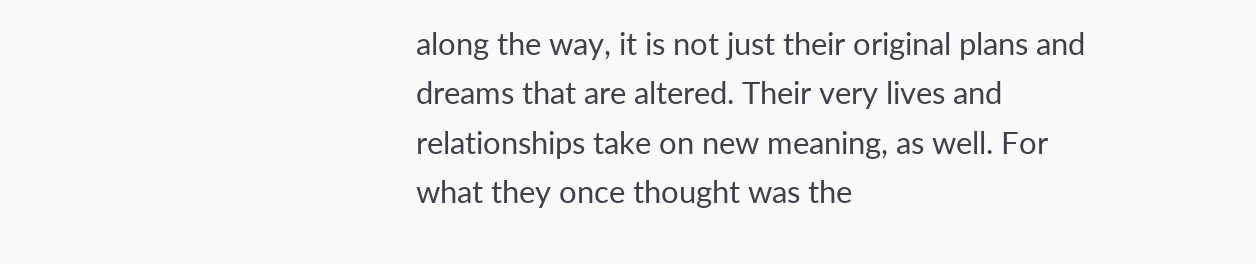along the way, it is not just their original plans and dreams that are altered. Their very lives and relationships take on new meaning, as well. For what they once thought was the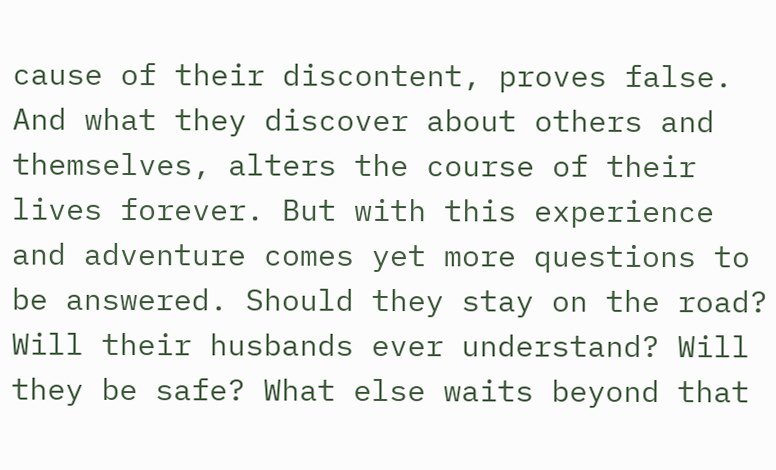cause of their discontent, proves false. And what they discover about others and themselves, alters the course of their lives forever. But with this experience and adventure comes yet more questions to be answered. Should they stay on the road? Will their husbands ever understand? Will they be safe? What else waits beyond that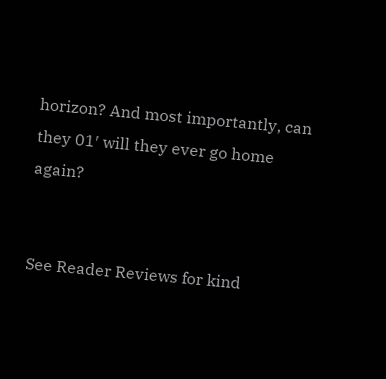horizon? And most importantly, can they 01′ will they ever go home again?


See Reader Reviews for kind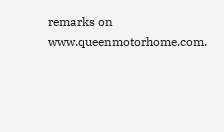remarks on www.queenmotorhome.com.